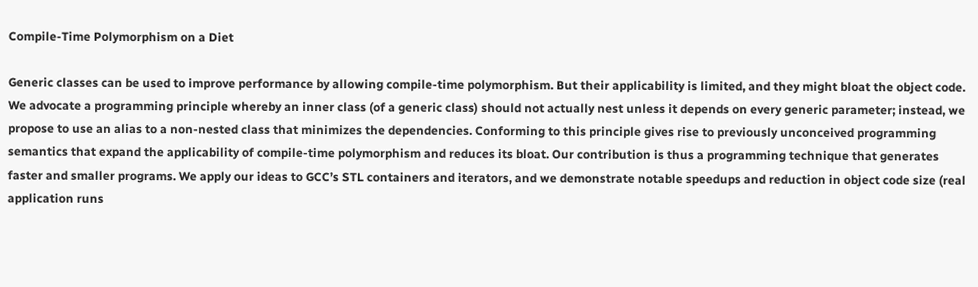Compile-Time Polymorphism on a Diet

Generic classes can be used to improve performance by allowing compile-time polymorphism. But their applicability is limited, and they might bloat the object code. We advocate a programming principle whereby an inner class (of a generic class) should not actually nest unless it depends on every generic parameter; instead, we propose to use an alias to a non-nested class that minimizes the dependencies. Conforming to this principle gives rise to previously unconceived programming semantics that expand the applicability of compile-time polymorphism and reduces its bloat. Our contribution is thus a programming technique that generates faster and smaller programs. We apply our ideas to GCC’s STL containers and iterators, and we demonstrate notable speedups and reduction in object code size (real application runs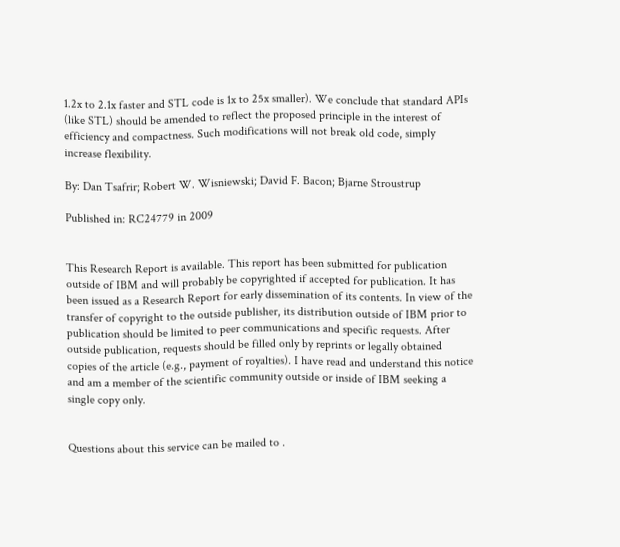1.2x to 2.1x faster and STL code is 1x to 25x smaller). We conclude that standard APIs (like STL) should be amended to reflect the proposed principle in the interest of efficiency and compactness. Such modifications will not break old code, simply increase flexibility.

By: Dan Tsafrir; Robert W. Wisniewski; David F. Bacon; Bjarne Stroustrup

Published in: RC24779 in 2009


This Research Report is available. This report has been submitted for publication outside of IBM and will probably be copyrighted if accepted for publication. It has been issued as a Research Report for early dissemination of its contents. In view of the transfer of copyright to the outside publisher, its distribution outside of IBM prior to publication should be limited to peer communications and specific requests. After outside publication, requests should be filled only by reprints or legally obtained copies of the article (e.g., payment of royalties). I have read and understand this notice and am a member of the scientific community outside or inside of IBM seeking a single copy only.


Questions about this service can be mailed to .